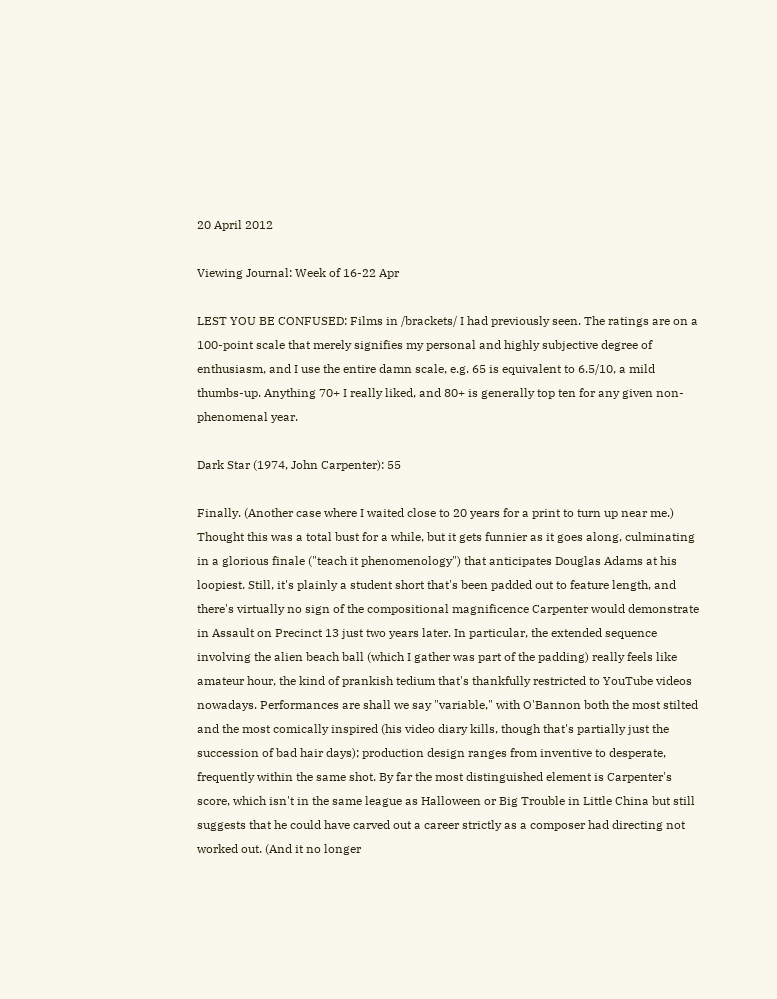20 April 2012

Viewing Journal: Week of 16-22 Apr

LEST YOU BE CONFUSED: Films in /brackets/ I had previously seen. The ratings are on a 100-point scale that merely signifies my personal and highly subjective degree of enthusiasm, and I use the entire damn scale, e.g. 65 is equivalent to 6.5/10, a mild thumbs-up. Anything 70+ I really liked, and 80+ is generally top ten for any given non-phenomenal year.

Dark Star (1974, John Carpenter): 55

Finally. (Another case where I waited close to 20 years for a print to turn up near me.) Thought this was a total bust for a while, but it gets funnier as it goes along, culminating in a glorious finale ("teach it phenomenology") that anticipates Douglas Adams at his loopiest. Still, it's plainly a student short that's been padded out to feature length, and there's virtually no sign of the compositional magnificence Carpenter would demonstrate in Assault on Precinct 13 just two years later. In particular, the extended sequence involving the alien beach ball (which I gather was part of the padding) really feels like amateur hour, the kind of prankish tedium that's thankfully restricted to YouTube videos nowadays. Performances are shall we say "variable," with O'Bannon both the most stilted and the most comically inspired (his video diary kills, though that's partially just the succession of bad hair days); production design ranges from inventive to desperate, frequently within the same shot. By far the most distinguished element is Carpenter's score, which isn't in the same league as Halloween or Big Trouble in Little China but still suggests that he could have carved out a career strictly as a composer had directing not worked out. (And it no longer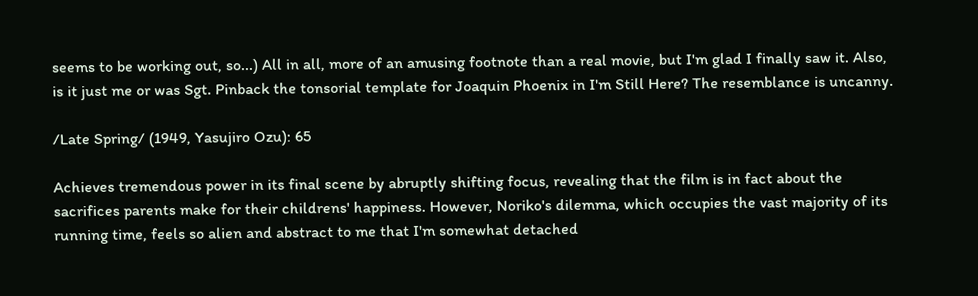seems to be working out, so...) All in all, more of an amusing footnote than a real movie, but I'm glad I finally saw it. Also, is it just me or was Sgt. Pinback the tonsorial template for Joaquin Phoenix in I'm Still Here? The resemblance is uncanny.

/Late Spring/ (1949, Yasujiro Ozu): 65

Achieves tremendous power in its final scene by abruptly shifting focus, revealing that the film is in fact about the sacrifices parents make for their childrens' happiness. However, Noriko's dilemma, which occupies the vast majority of its running time, feels so alien and abstract to me that I'm somewhat detached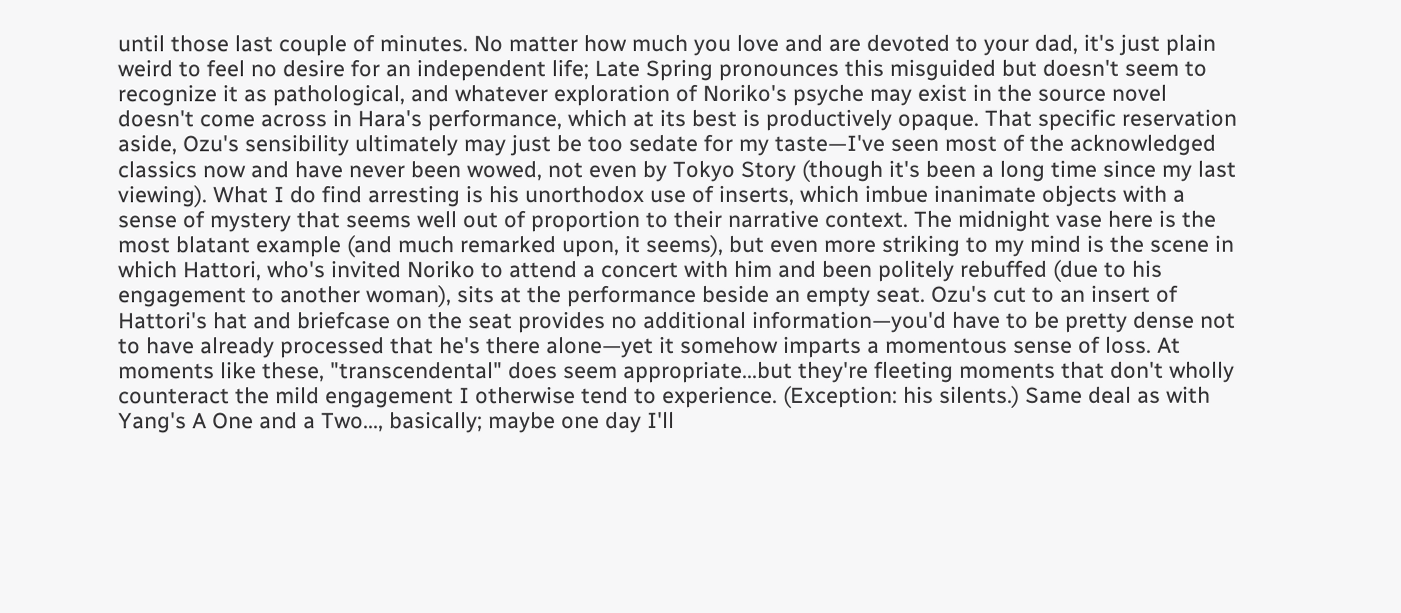until those last couple of minutes. No matter how much you love and are devoted to your dad, it's just plain weird to feel no desire for an independent life; Late Spring pronounces this misguided but doesn't seem to recognize it as pathological, and whatever exploration of Noriko's psyche may exist in the source novel doesn't come across in Hara's performance, which at its best is productively opaque. That specific reservation aside, Ozu's sensibility ultimately may just be too sedate for my taste—I've seen most of the acknowledged classics now and have never been wowed, not even by Tokyo Story (though it's been a long time since my last viewing). What I do find arresting is his unorthodox use of inserts, which imbue inanimate objects with a sense of mystery that seems well out of proportion to their narrative context. The midnight vase here is the most blatant example (and much remarked upon, it seems), but even more striking to my mind is the scene in which Hattori, who's invited Noriko to attend a concert with him and been politely rebuffed (due to his engagement to another woman), sits at the performance beside an empty seat. Ozu's cut to an insert of Hattori's hat and briefcase on the seat provides no additional information—you'd have to be pretty dense not to have already processed that he's there alone—yet it somehow imparts a momentous sense of loss. At moments like these, "transcendental" does seem appropriate...but they're fleeting moments that don't wholly counteract the mild engagement I otherwise tend to experience. (Exception: his silents.) Same deal as with Yang's A One and a Two..., basically; maybe one day I'll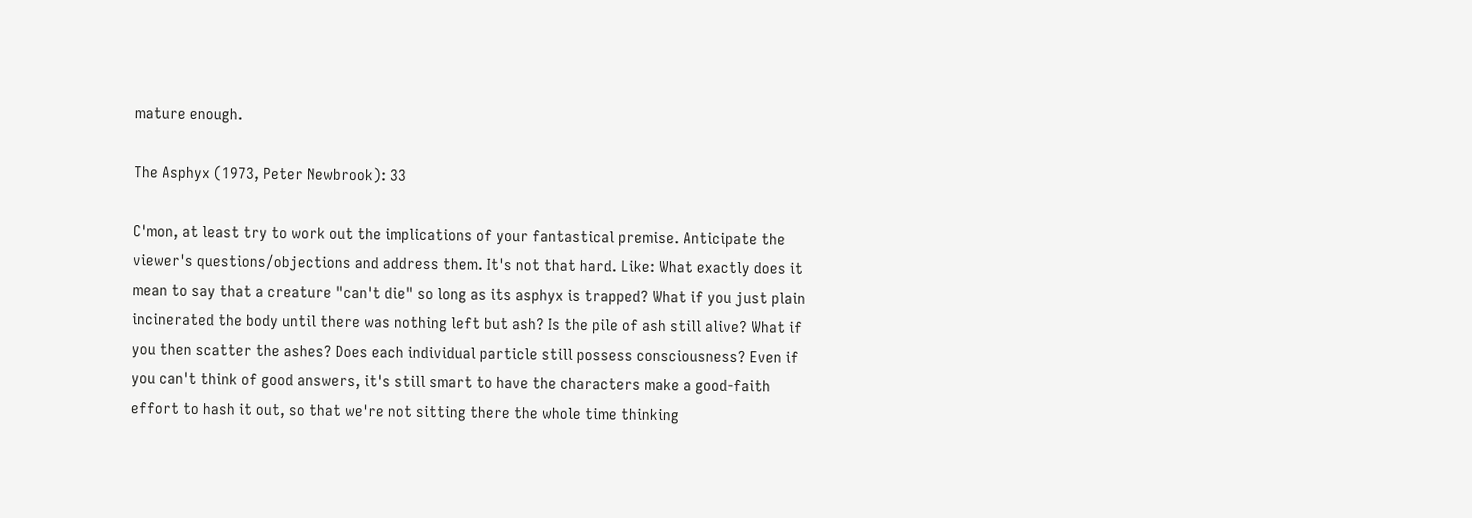mature enough.

The Asphyx (1973, Peter Newbrook): 33

C'mon, at least try to work out the implications of your fantastical premise. Anticipate the viewer's questions/objections and address them. It's not that hard. Like: What exactly does it mean to say that a creature "can't die" so long as its asphyx is trapped? What if you just plain incinerated the body until there was nothing left but ash? Is the pile of ash still alive? What if you then scatter the ashes? Does each individual particle still possess consciousness? Even if you can't think of good answers, it's still smart to have the characters make a good-faith effort to hash it out, so that we're not sitting there the whole time thinking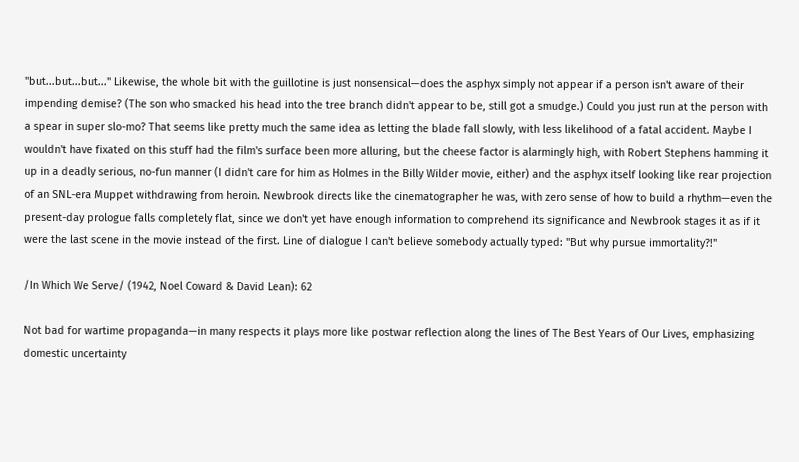"but...but...but..." Likewise, the whole bit with the guillotine is just nonsensical—does the asphyx simply not appear if a person isn't aware of their impending demise? (The son who smacked his head into the tree branch didn't appear to be, still got a smudge.) Could you just run at the person with a spear in super slo-mo? That seems like pretty much the same idea as letting the blade fall slowly, with less likelihood of a fatal accident. Maybe I wouldn't have fixated on this stuff had the film's surface been more alluring, but the cheese factor is alarmingly high, with Robert Stephens hamming it up in a deadly serious, no-fun manner (I didn't care for him as Holmes in the Billy Wilder movie, either) and the asphyx itself looking like rear projection of an SNL-era Muppet withdrawing from heroin. Newbrook directs like the cinematographer he was, with zero sense of how to build a rhythm—even the present-day prologue falls completely flat, since we don't yet have enough information to comprehend its significance and Newbrook stages it as if it were the last scene in the movie instead of the first. Line of dialogue I can't believe somebody actually typed: "But why pursue immortality?!"

/In Which We Serve/ (1942, Noel Coward & David Lean): 62

Not bad for wartime propaganda—in many respects it plays more like postwar reflection along the lines of The Best Years of Our Lives, emphasizing domestic uncertainty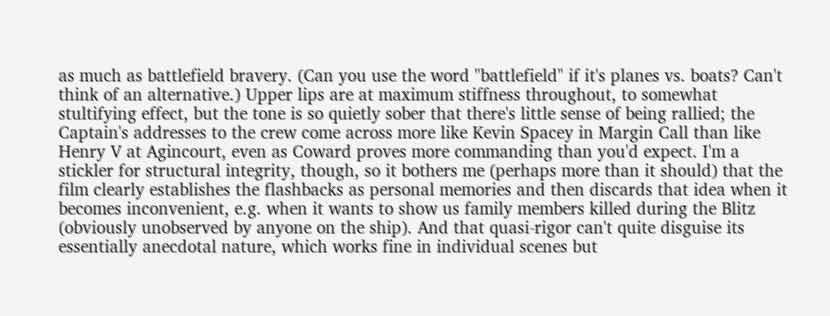as much as battlefield bravery. (Can you use the word "battlefield" if it's planes vs. boats? Can't think of an alternative.) Upper lips are at maximum stiffness throughout, to somewhat stultifying effect, but the tone is so quietly sober that there's little sense of being rallied; the Captain's addresses to the crew come across more like Kevin Spacey in Margin Call than like Henry V at Agincourt, even as Coward proves more commanding than you'd expect. I'm a stickler for structural integrity, though, so it bothers me (perhaps more than it should) that the film clearly establishes the flashbacks as personal memories and then discards that idea when it becomes inconvenient, e.g. when it wants to show us family members killed during the Blitz (obviously unobserved by anyone on the ship). And that quasi-rigor can't quite disguise its essentially anecdotal nature, which works fine in individual scenes but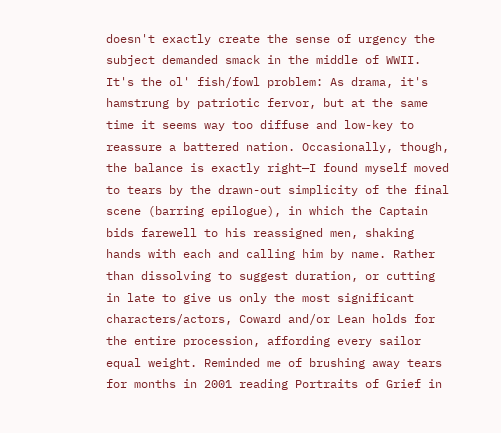doesn't exactly create the sense of urgency the subject demanded smack in the middle of WWII. It's the ol' fish/fowl problem: As drama, it's hamstrung by patriotic fervor, but at the same time it seems way too diffuse and low-key to reassure a battered nation. Occasionally, though, the balance is exactly right—I found myself moved to tears by the drawn-out simplicity of the final scene (barring epilogue), in which the Captain bids farewell to his reassigned men, shaking hands with each and calling him by name. Rather than dissolving to suggest duration, or cutting in late to give us only the most significant characters/actors, Coward and/or Lean holds for the entire procession, affording every sailor equal weight. Reminded me of brushing away tears for months in 2001 reading Portraits of Grief in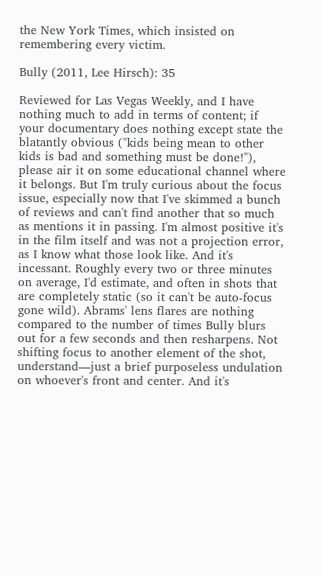the New York Times, which insisted on remembering every victim.

Bully (2011, Lee Hirsch): 35

Reviewed for Las Vegas Weekly, and I have nothing much to add in terms of content; if your documentary does nothing except state the blatantly obvious ("kids being mean to other kids is bad and something must be done!"), please air it on some educational channel where it belongs. But I'm truly curious about the focus issue, especially now that I've skimmed a bunch of reviews and can't find another that so much as mentions it in passing. I'm almost positive it's in the film itself and was not a projection error, as I know what those look like. And it's incessant. Roughly every two or three minutes on average, I'd estimate, and often in shots that are completely static (so it can't be auto-focus gone wild). Abrams' lens flares are nothing compared to the number of times Bully blurs out for a few seconds and then resharpens. Not shifting focus to another element of the shot, understand—just a brief purposeless undulation on whoever's front and center. And it's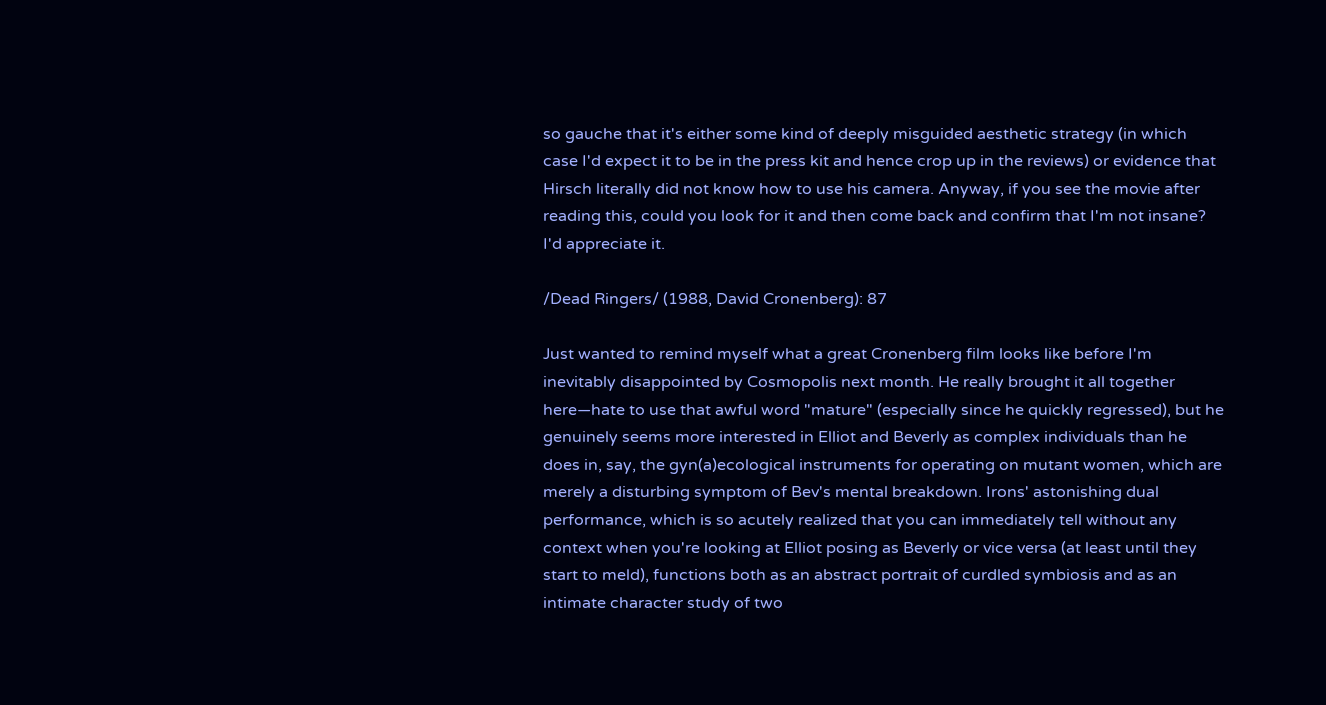so gauche that it's either some kind of deeply misguided aesthetic strategy (in which case I'd expect it to be in the press kit and hence crop up in the reviews) or evidence that Hirsch literally did not know how to use his camera. Anyway, if you see the movie after reading this, could you look for it and then come back and confirm that I'm not insane? I'd appreciate it.

/Dead Ringers/ (1988, David Cronenberg): 87

Just wanted to remind myself what a great Cronenberg film looks like before I'm inevitably disappointed by Cosmopolis next month. He really brought it all together here—hate to use that awful word "mature" (especially since he quickly regressed), but he genuinely seems more interested in Elliot and Beverly as complex individuals than he does in, say, the gyn(a)ecological instruments for operating on mutant women, which are merely a disturbing symptom of Bev's mental breakdown. Irons' astonishing dual performance, which is so acutely realized that you can immediately tell without any context when you're looking at Elliot posing as Beverly or vice versa (at least until they start to meld), functions both as an abstract portrait of curdled symbiosis and as an intimate character study of two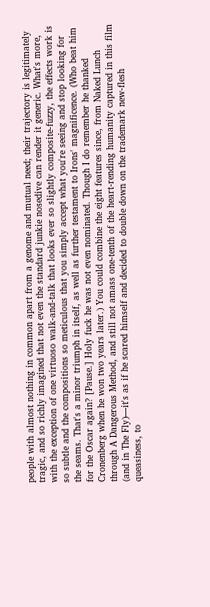people with almost nothing in common apart from a genome and mutual need; their trajectory is legitimately tragic, and so richly imagined that not even the standard junkie nosedive can render it generic. What's more, with the exception of one virtuoso walk-and-talk that looks ever so slightly composite-fuzzy, the effects work is so subtle and the compositions so meticulous that you simply accept what you're seeing and stop looking for the seams. That's a minor triumph in itself, as well as further testament to Irons' magnificence. (Who beat him for the Oscar again? [Pause.] Holy fuck he was not even nominated. Though I do remember he thanked Cronenberg when he won two years later.) You could combine the eight features since, from Naked Lunch through A Dangerous Method, and still not amass one-tenth of the heart-rending humanity captured in this film (and in The Fly)—it's as if he scared himself and decided to double down on the trademark new-flesh queasiness, to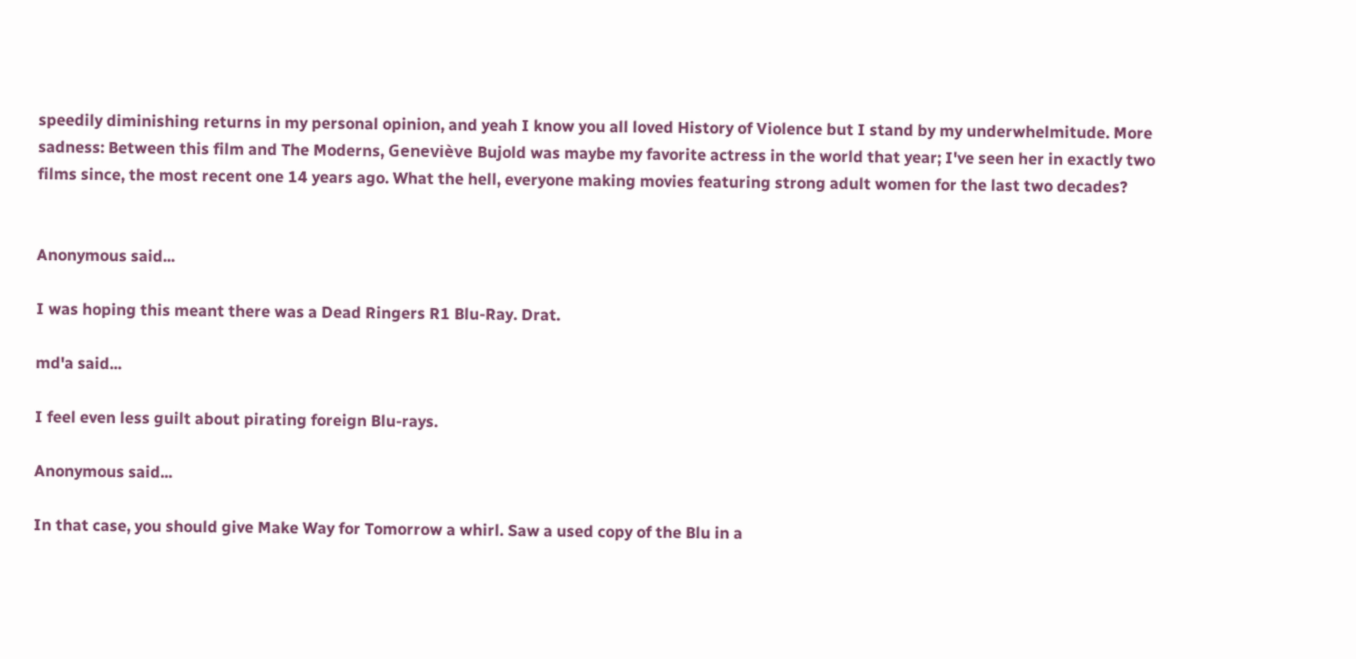speedily diminishing returns in my personal opinion, and yeah I know you all loved History of Violence but I stand by my underwhelmitude. More sadness: Between this film and The Moderns, Geneviève Bujold was maybe my favorite actress in the world that year; I've seen her in exactly two films since, the most recent one 14 years ago. What the hell, everyone making movies featuring strong adult women for the last two decades?


Anonymous said...

I was hoping this meant there was a Dead Ringers R1 Blu-Ray. Drat.

md'a said...

I feel even less guilt about pirating foreign Blu-rays.

Anonymous said...

In that case, you should give Make Way for Tomorrow a whirl. Saw a used copy of the Blu in a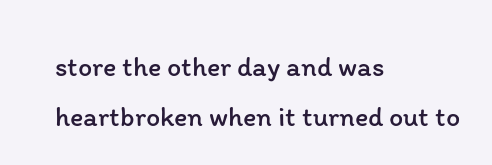store the other day and was heartbroken when it turned out to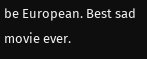be European. Best sad movie ever.